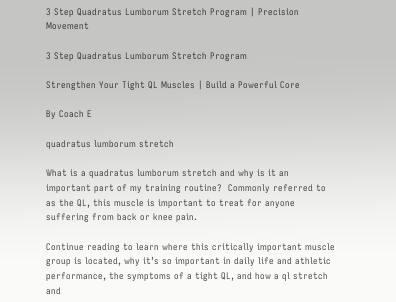3 Step Quadratus Lumborum Stretch Program | Precision Movement

3 Step Quadratus Lumborum Stretch Program

Strengthen Your Tight QL Muscles | Build a Powerful Core

By Coach E

quadratus lumborum stretch

What is a quadratus lumborum stretch and why is it an important part of my training routine?  Commonly referred to as the QL, this muscle is important to treat for anyone suffering from back or knee pain.

Continue reading to learn where this critically important muscle group is located, why it’s so important in daily life and athletic performance, the symptoms of a tight QL, and how a ql stretch and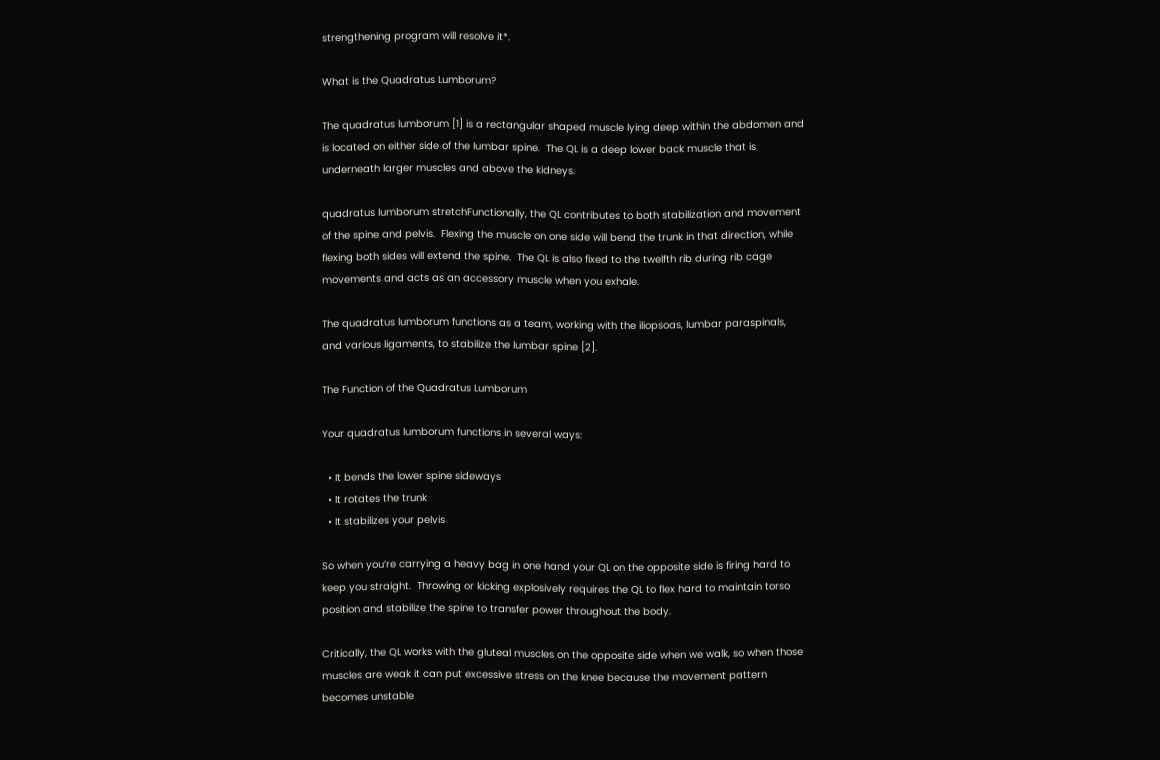strengthening program will resolve it*.

What is the Quadratus Lumborum?

The quadratus lumborum [1] is a rectangular shaped muscle lying deep within the abdomen and is located on either side of the lumbar spine.  The QL is a deep lower back muscle that is underneath larger muscles and above the kidneys.

quadratus lumborum stretchFunctionally, the QL contributes to both stabilization and movement of the spine and pelvis.  Flexing the muscle on one side will bend the trunk in that direction, while flexing both sides will extend the spine.  The QL is also fixed to the twelfth rib during rib cage movements and acts as an accessory muscle when you exhale.

The quadratus lumborum functions as a team, working with the iliopsoas, lumbar paraspinals, and various ligaments, to stabilize the lumbar spine [2].

The Function of the Quadratus Lumborum

Your quadratus lumborum functions in several ways:

  • It bends the lower spine sideways
  • It rotates the trunk
  • It stabilizes your pelvis

So when you’re carrying a heavy bag in one hand your QL on the opposite side is firing hard to keep you straight.  Throwing or kicking explosively requires the QL to flex hard to maintain torso position and stabilize the spine to transfer power throughout the body.

Critically, the QL works with the gluteal muscles on the opposite side when we walk, so when those muscles are weak it can put excessive stress on the knee because the movement pattern becomes unstable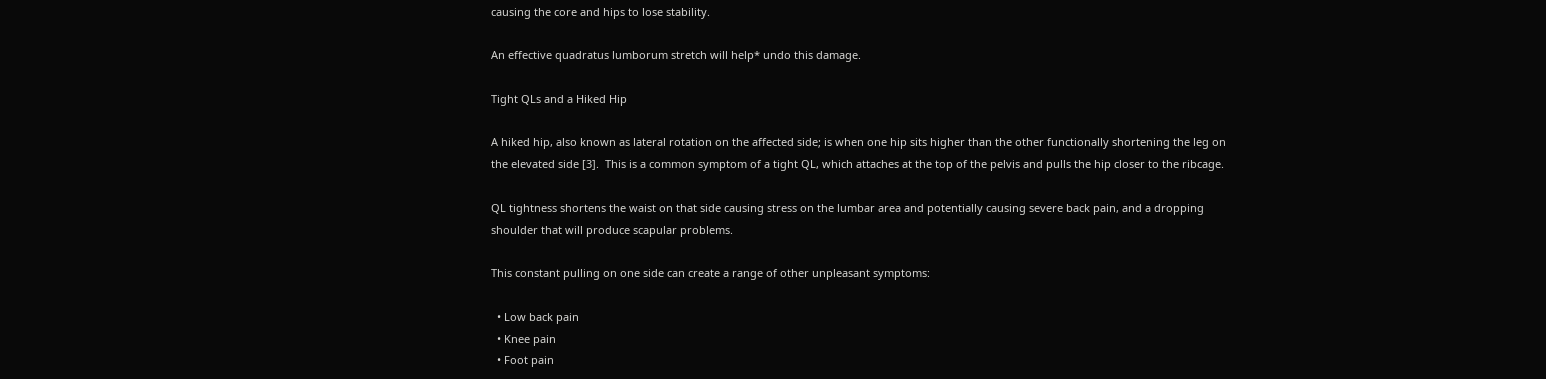causing the core and hips to lose stability.

An effective quadratus lumborum stretch will help* undo this damage.

Tight QLs and a Hiked Hip

A hiked hip, also known as lateral rotation on the affected side; is when one hip sits higher than the other functionally shortening the leg on the elevated side [3].  This is a common symptom of a tight QL, which attaches at the top of the pelvis and pulls the hip closer to the ribcage.

QL tightness shortens the waist on that side causing stress on the lumbar area and potentially causing severe back pain, and a dropping shoulder that will produce scapular problems.

This constant pulling on one side can create a range of other unpleasant symptoms:

  • Low back pain
  • Knee pain
  • Foot pain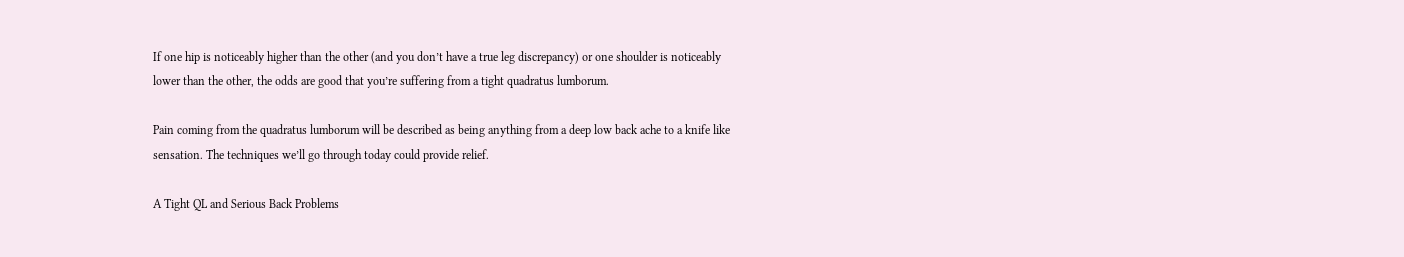If one hip is noticeably higher than the other (and you don’t have a true leg discrepancy) or one shoulder is noticeably lower than the other, the odds are good that you’re suffering from a tight quadratus lumborum.

Pain coming from the quadratus lumborum will be described as being anything from a deep low back ache to a knife like sensation. The techniques we’ll go through today could provide relief.

A Tight QL and Serious Back Problems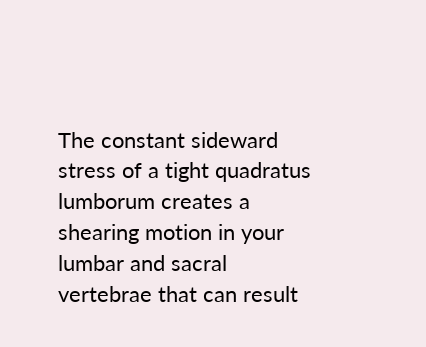The constant sideward stress of a tight quadratus lumborum creates a shearing motion in your lumbar and sacral vertebrae that can result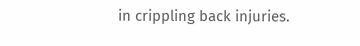in crippling back injuries.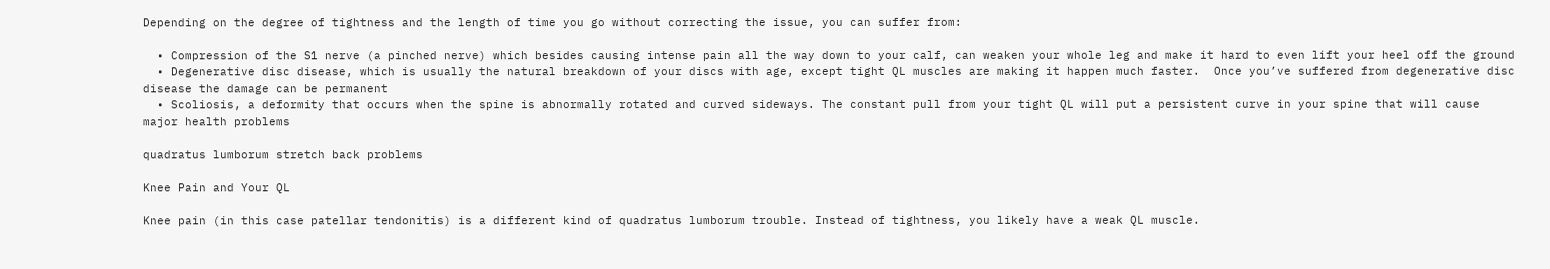Depending on the degree of tightness and the length of time you go without correcting the issue, you can suffer from:

  • Compression of the S1 nerve (a pinched nerve) which besides causing intense pain all the way down to your calf, can weaken your whole leg and make it hard to even lift your heel off the ground
  • Degenerative disc disease, which is usually the natural breakdown of your discs with age, except tight QL muscles are making it happen much faster.  Once you’ve suffered from degenerative disc disease the damage can be permanent
  • Scoliosis, a deformity that occurs when the spine is abnormally rotated and curved sideways. The constant pull from your tight QL will put a persistent curve in your spine that will cause major health problems

quadratus lumborum stretch back problems

Knee Pain and Your QL

Knee pain (in this case patellar tendonitis) is a different kind of quadratus lumborum trouble. Instead of tightness, you likely have a weak QL muscle.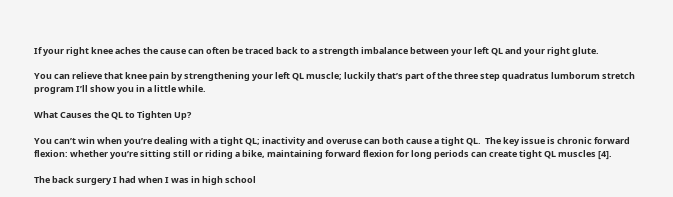If your right knee aches the cause can often be traced back to a strength imbalance between your left QL and your right glute.

You can relieve that knee pain by strengthening your left QL muscle; luckily that’s part of the three step quadratus lumborum stretch program I’ll show you in a little while.

What Causes the QL to Tighten Up?

You can’t win when you’re dealing with a tight QL; inactivity and overuse can both cause a tight QL.  The key issue is chronic forward flexion: whether you’re sitting still or riding a bike, maintaining forward flexion for long periods can create tight QL muscles [4].

The back surgery I had when I was in high school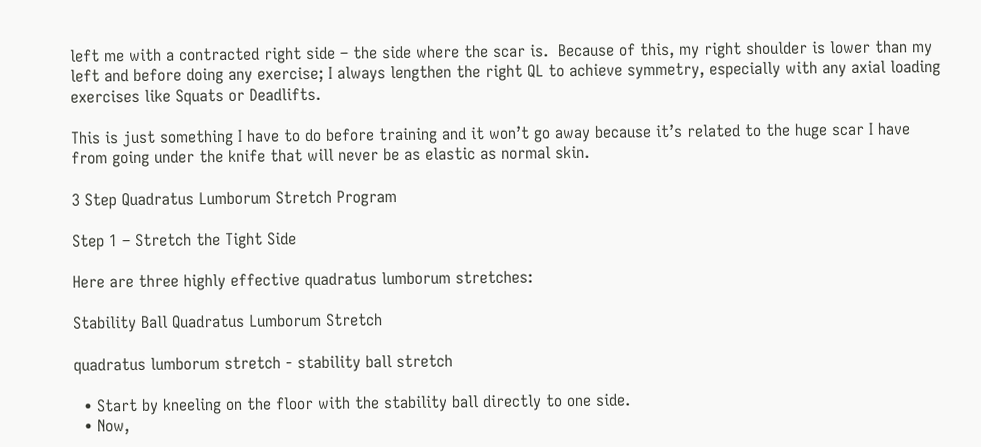left me with a contracted right side – the side where the scar is.  Because of this, my right shoulder is lower than my left and before doing any exercise; I always lengthen the right QL to achieve symmetry, especially with any axial loading exercises like Squats or Deadlifts.

This is just something I have to do before training and it won’t go away because it’s related to the huge scar I have from going under the knife that will never be as elastic as normal skin.

3 Step Quadratus Lumborum Stretch Program

Step 1 – Stretch the Tight Side

Here are three highly effective quadratus lumborum stretches:

Stability Ball Quadratus Lumborum Stretch

quadratus lumborum stretch - stability ball stretch

  • Start by kneeling on the floor with the stability ball directly to one side.
  • Now,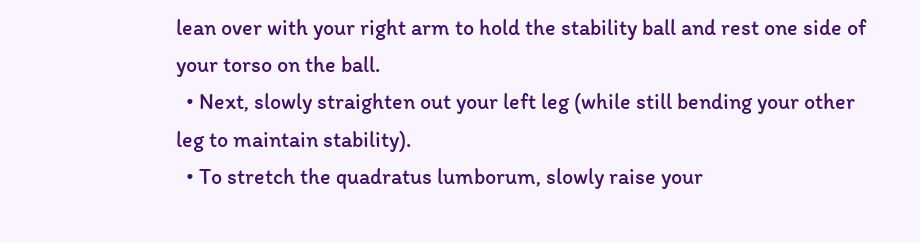lean over with your right arm to hold the stability ball and rest one side of your torso on the ball.
  • Next, slowly straighten out your left leg (while still bending your other leg to maintain stability).
  • To stretch the quadratus lumborum, slowly raise your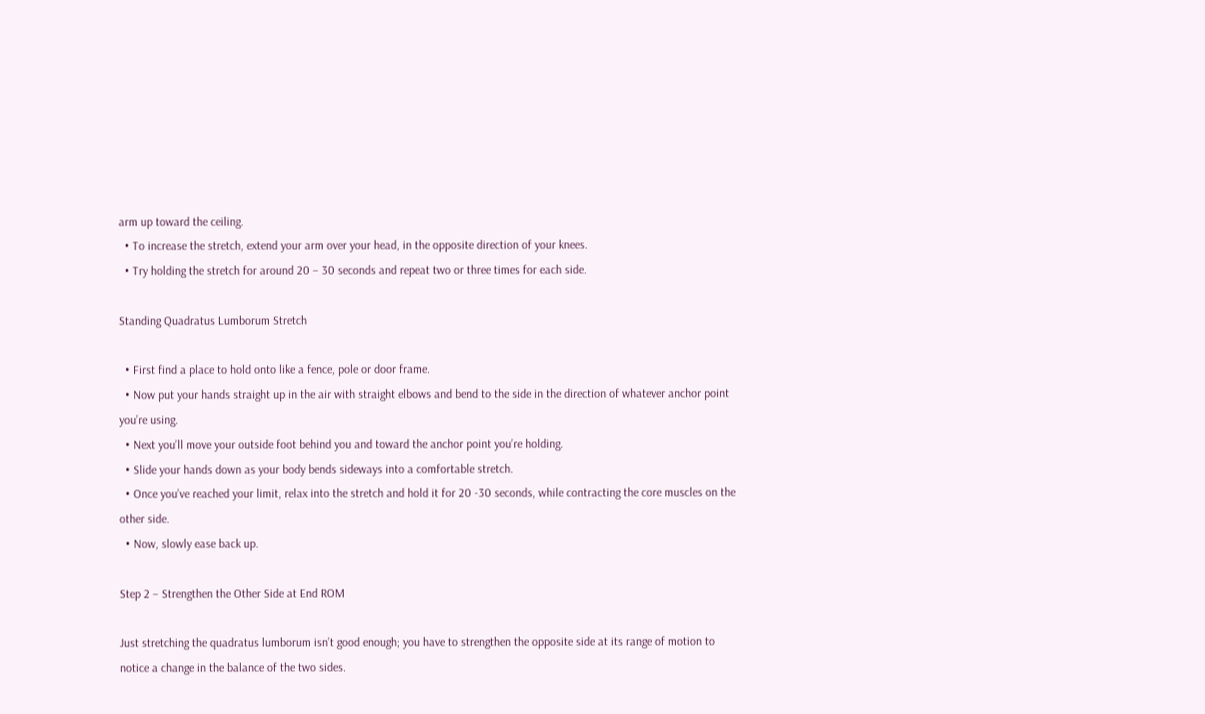arm up toward the ceiling.
  • To increase the stretch, extend your arm over your head, in the opposite direction of your knees.
  • Try holding the stretch for around 20 – 30 seconds and repeat two or three times for each side.

Standing Quadratus Lumborum Stretch

  • First find a place to hold onto like a fence, pole or door frame.
  • Now put your hands straight up in the air with straight elbows and bend to the side in the direction of whatever anchor point you’re using.
  • Next you’ll move your outside foot behind you and toward the anchor point you’re holding.
  • Slide your hands down as your body bends sideways into a comfortable stretch.
  • Once you’ve reached your limit, relax into the stretch and hold it for 20 -30 seconds, while contracting the core muscles on the other side.
  • Now, slowly ease back up.

Step 2 – Strengthen the Other Side at End ROM

Just stretching the quadratus lumborum isn’t good enough; you have to strengthen the opposite side at its range of motion to notice a change in the balance of the two sides.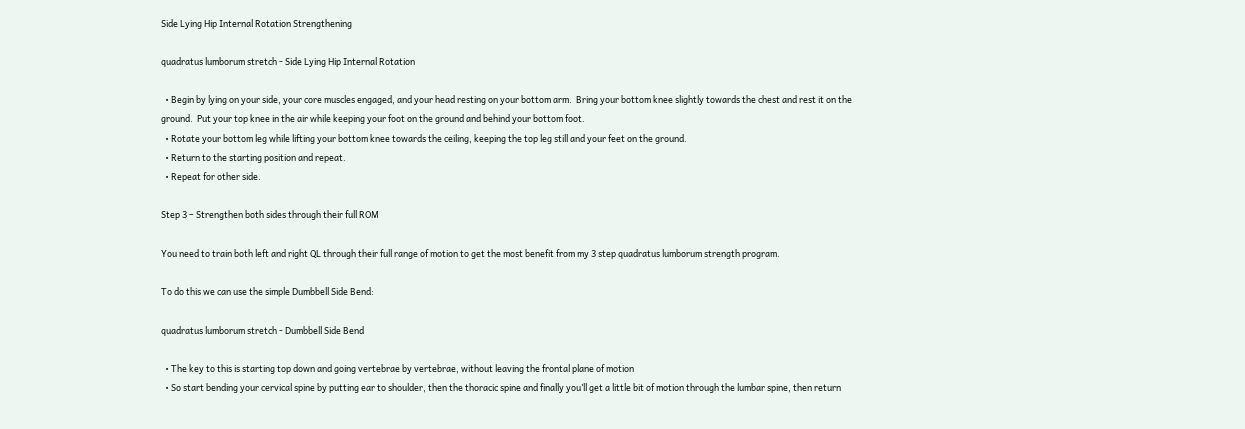Side Lying Hip Internal Rotation Strengthening

quadratus lumborum stretch - Side Lying Hip Internal Rotation

  • Begin by lying on your side, your core muscles engaged, and your head resting on your bottom arm.  Bring your bottom knee slightly towards the chest and rest it on the ground.  Put your top knee in the air while keeping your foot on the ground and behind your bottom foot.
  • Rotate your bottom leg while lifting your bottom knee towards the ceiling, keeping the top leg still and your feet on the ground.
  • Return to the starting position and repeat.
  • Repeat for other side.

Step 3 – Strengthen both sides through their full ROM

You need to train both left and right QL through their full range of motion to get the most benefit from my 3 step quadratus lumborum strength program.

To do this we can use the simple Dumbbell Side Bend:

quadratus lumborum stretch - Dumbbell Side Bend

  • The key to this is starting top down and going vertebrae by vertebrae, without leaving the frontal plane of motion
  • So start bending your cervical spine by putting ear to shoulder, then the thoracic spine and finally you’ll get a little bit of motion through the lumbar spine, then return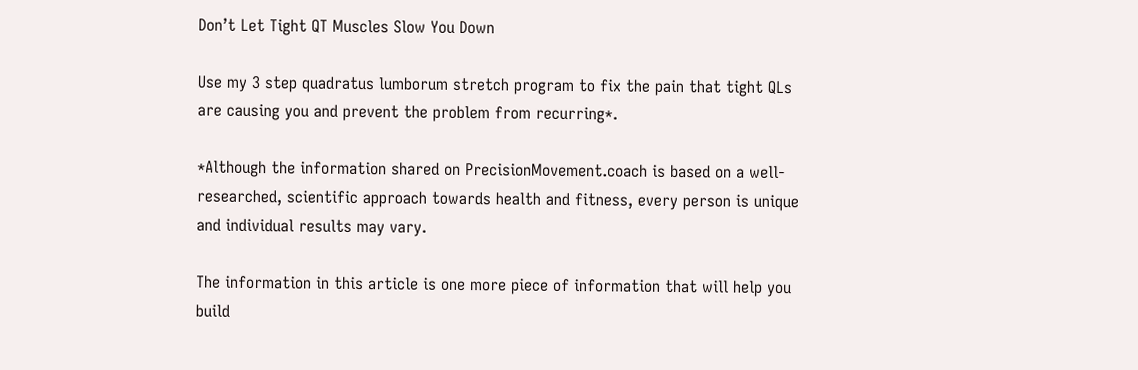Don’t Let Tight QT Muscles Slow You Down

Use my 3 step quadratus lumborum stretch program to fix the pain that tight QLs are causing you and prevent the problem from recurring*.

*Although the information shared on PrecisionMovement.coach is based on a well-researched, scientific approach towards health and fitness, every person is unique and individual results may vary.

The information in this article is one more piece of information that will help you build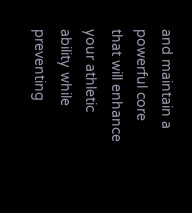and maintain a powerful core that will enhance your athletic ability while preventing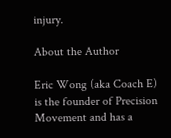injury.

About the Author

Eric Wong (aka Coach E) is the founder of Precision Movement and has a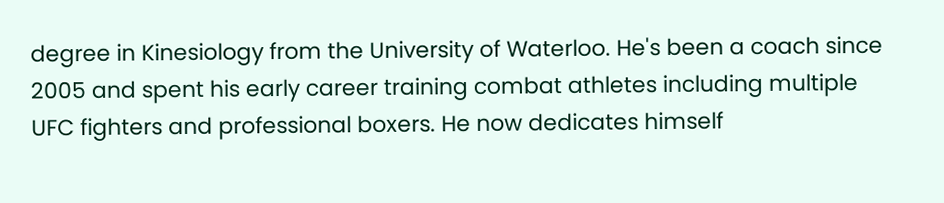degree in Kinesiology from the University of Waterloo. He's been a coach since 2005 and spent his early career training combat athletes including multiple UFC fighters and professional boxers. He now dedicates himself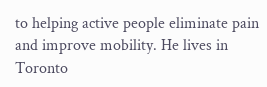to helping active people eliminate pain and improve mobility. He lives in Toronto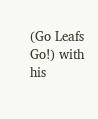(Go Leafs Go!) with his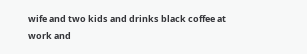wife and two kids and drinks black coffee at work and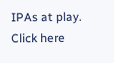IPAs at play. Click here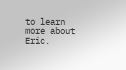to learn more about Eric.